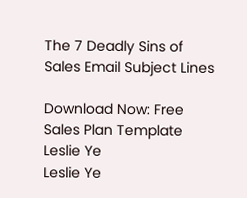The 7 Deadly Sins of Sales Email Subject Lines

Download Now: Free Sales Plan Template
Leslie Ye
Leslie Ye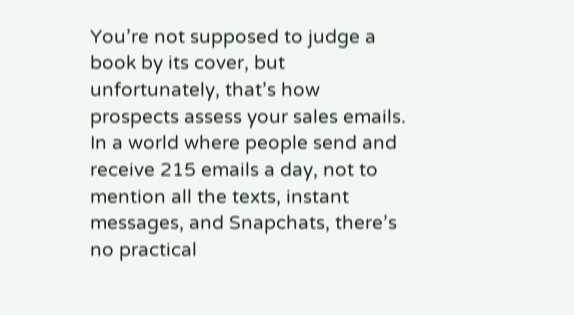You’re not supposed to judge a book by its cover, but unfortunately, that’s how prospects assess your sales emails. In a world where people send and receive 215 emails a day, not to mention all the texts, instant messages, and Snapchats, there’s no practical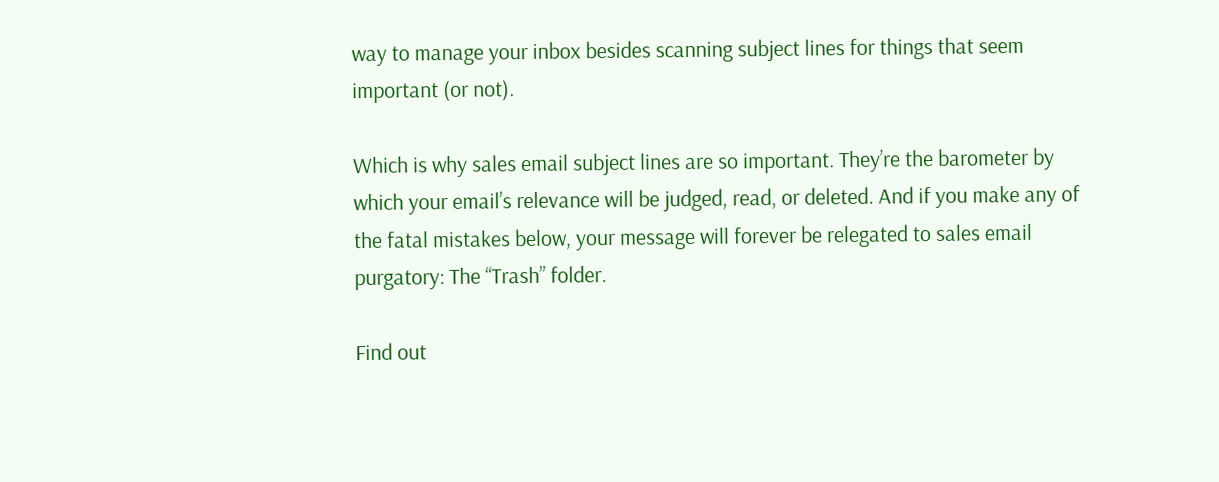way to manage your inbox besides scanning subject lines for things that seem important (or not).

Which is why sales email subject lines are so important. They’re the barometer by which your email’s relevance will be judged, read, or deleted. And if you make any of the fatal mistakes below, your message will forever be relegated to sales email purgatory: The “Trash” folder.

Find out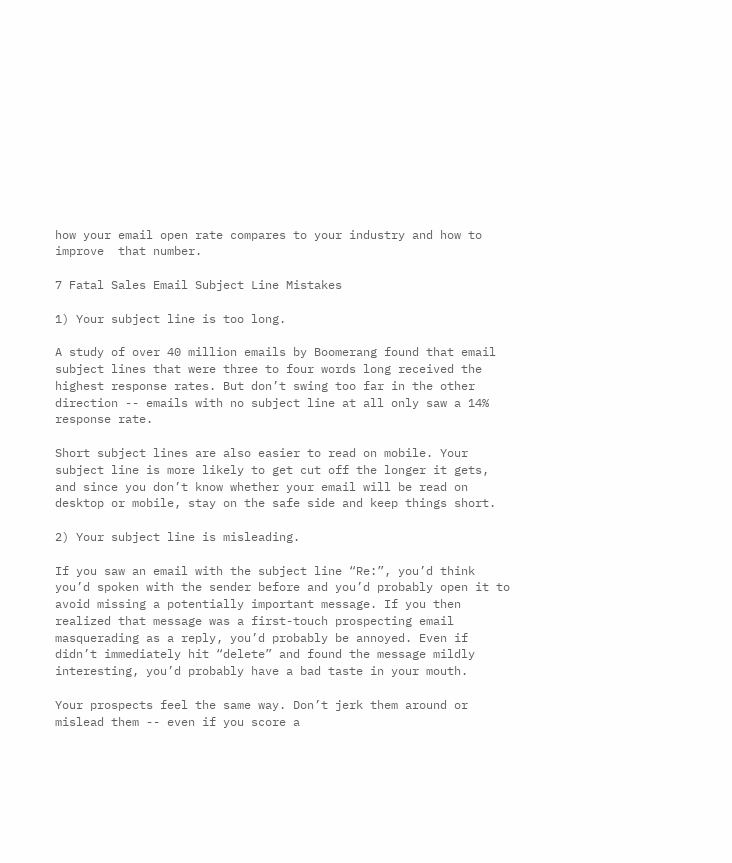how your email open rate compares to your industry and how to improve  that number.

7 Fatal Sales Email Subject Line Mistakes

1) Your subject line is too long.

A study of over 40 million emails by Boomerang found that email subject lines that were three to four words long received the highest response rates. But don’t swing too far in the other direction -- emails with no subject line at all only saw a 14% response rate.

Short subject lines are also easier to read on mobile. Your subject line is more likely to get cut off the longer it gets, and since you don’t know whether your email will be read on desktop or mobile, stay on the safe side and keep things short.

2) Your subject line is misleading.

If you saw an email with the subject line “Re:”, you’d think you’d spoken with the sender before and you’d probably open it to avoid missing a potentially important message. If you then realized that message was a first-touch prospecting email masquerading as a reply, you’d probably be annoyed. Even if didn’t immediately hit “delete” and found the message mildly interesting, you’d probably have a bad taste in your mouth.

Your prospects feel the same way. Don’t jerk them around or mislead them -- even if you score a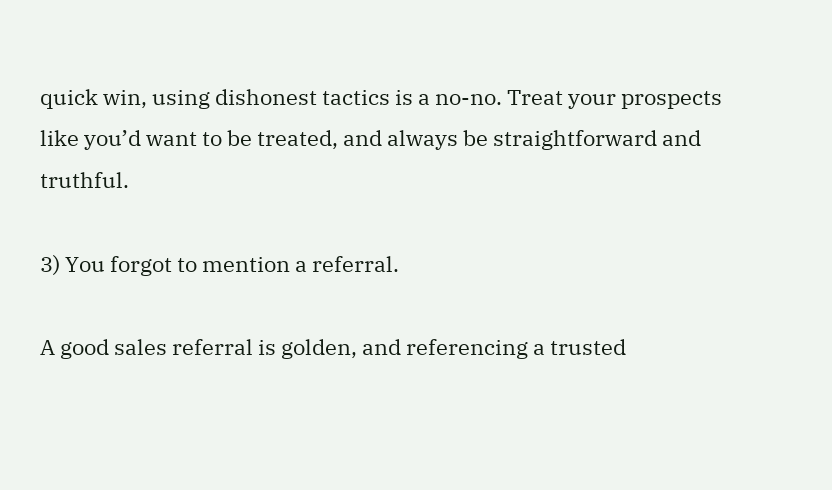quick win, using dishonest tactics is a no-no. Treat your prospects like you’d want to be treated, and always be straightforward and truthful.

3) You forgot to mention a referral.

A good sales referral is golden, and referencing a trusted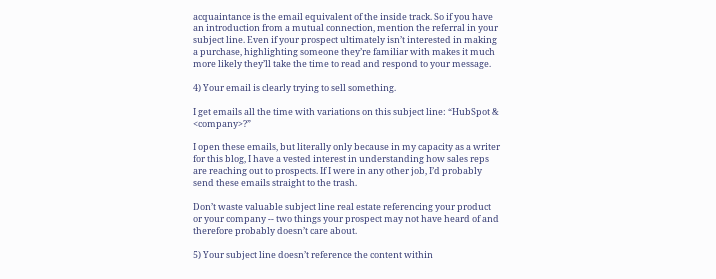acquaintance is the email equivalent of the inside track. So if you have an introduction from a mutual connection, mention the referral in your subject line. Even if your prospect ultimately isn’t interested in making a purchase, highlighting someone they’re familiar with makes it much more likely they’ll take the time to read and respond to your message.

4) Your email is clearly trying to sell something.

I get emails all the time with variations on this subject line: “HubSpot & <company>?”

I open these emails, but literally only because in my capacity as a writer for this blog, I have a vested interest in understanding how sales reps are reaching out to prospects. If I were in any other job, I’d probably send these emails straight to the trash.

Don’t waste valuable subject line real estate referencing your product or your company -- two things your prospect may not have heard of and therefore probably doesn’t care about.

5) Your subject line doesn’t reference the content within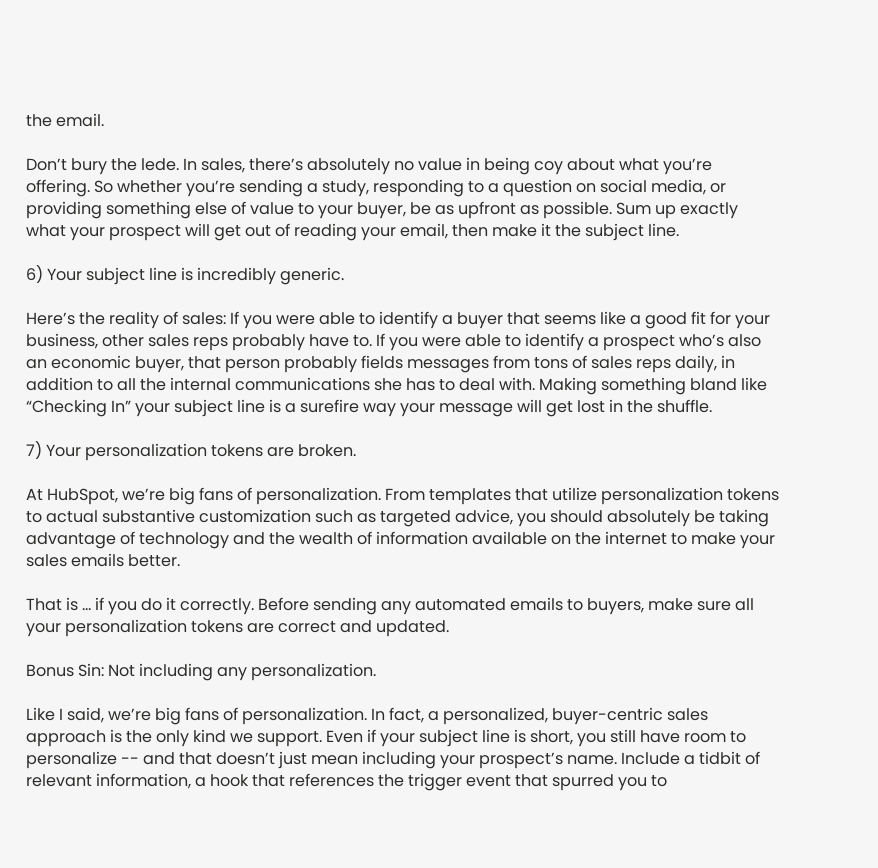the email.

Don’t bury the lede. In sales, there’s absolutely no value in being coy about what you’re offering. So whether you’re sending a study, responding to a question on social media, or providing something else of value to your buyer, be as upfront as possible. Sum up exactly what your prospect will get out of reading your email, then make it the subject line.

6) Your subject line is incredibly generic.

Here’s the reality of sales: If you were able to identify a buyer that seems like a good fit for your business, other sales reps probably have to. If you were able to identify a prospect who’s also an economic buyer, that person probably fields messages from tons of sales reps daily, in addition to all the internal communications she has to deal with. Making something bland like “Checking In” your subject line is a surefire way your message will get lost in the shuffle.

7) Your personalization tokens are broken.

At HubSpot, we’re big fans of personalization. From templates that utilize personalization tokens to actual substantive customization such as targeted advice, you should absolutely be taking advantage of technology and the wealth of information available on the internet to make your sales emails better.

That is … if you do it correctly. Before sending any automated emails to buyers, make sure all your personalization tokens are correct and updated.

Bonus Sin: Not including any personalization.

Like I said, we’re big fans of personalization. In fact, a personalized, buyer-centric sales approach is the only kind we support. Even if your subject line is short, you still have room to personalize -- and that doesn’t just mean including your prospect’s name. Include a tidbit of relevant information, a hook that references the trigger event that spurred you to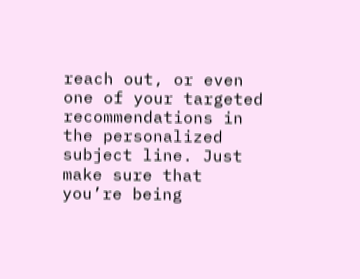reach out, or even one of your targeted recommendations in the personalized subject line. Just make sure that you’re being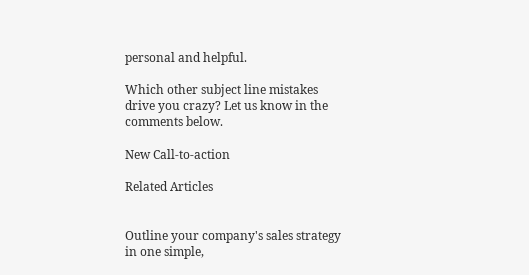personal and helpful.

Which other subject line mistakes drive you crazy? Let us know in the comments below.

New Call-to-action

Related Articles


Outline your company's sales strategy in one simple,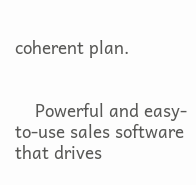coherent plan.


    Powerful and easy-to-use sales software that drives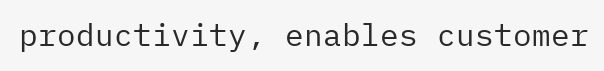productivity, enables customer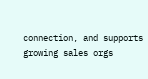connection, and supports growing sales orgs